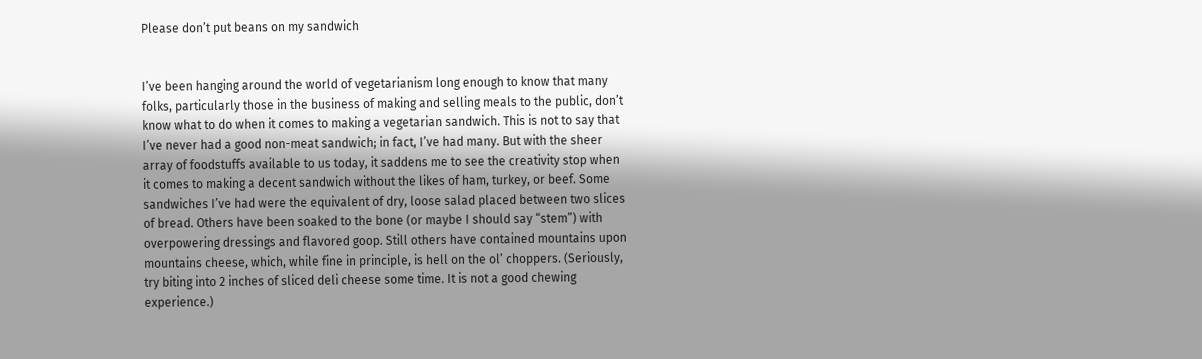Please don’t put beans on my sandwich


I’ve been hanging around the world of vegetarianism long enough to know that many folks, particularly those in the business of making and selling meals to the public, don’t know what to do when it comes to making a vegetarian sandwich. This is not to say that I’ve never had a good non-meat sandwich; in fact, I’ve had many. But with the sheer array of foodstuffs available to us today, it saddens me to see the creativity stop when it comes to making a decent sandwich without the likes of ham, turkey, or beef. Some sandwiches I’ve had were the equivalent of dry, loose salad placed between two slices of bread. Others have been soaked to the bone (or maybe I should say “stem”) with overpowering dressings and flavored goop. Still others have contained mountains upon mountains cheese, which, while fine in principle, is hell on the ol’ choppers. (Seriously, try biting into 2 inches of sliced deli cheese some time. It is not a good chewing experience.)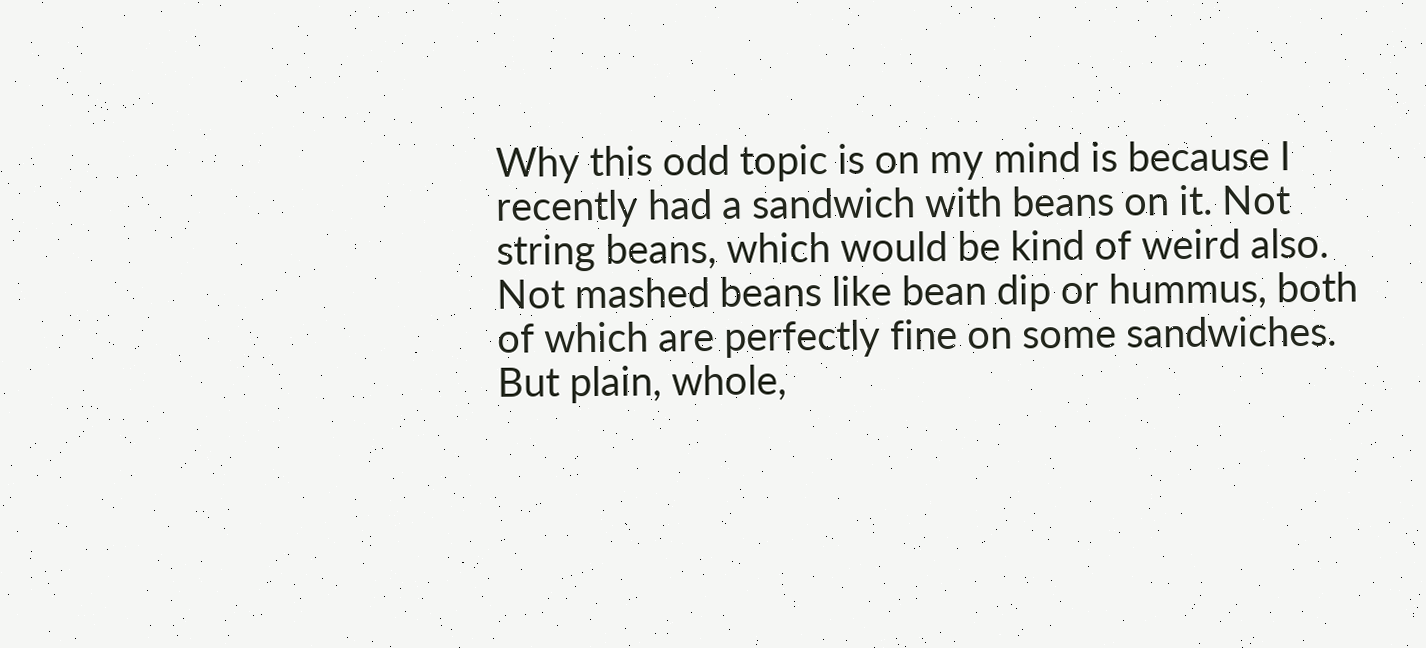Why this odd topic is on my mind is because I recently had a sandwich with beans on it. Not string beans, which would be kind of weird also. Not mashed beans like bean dip or hummus, both of which are perfectly fine on some sandwiches. But plain, whole,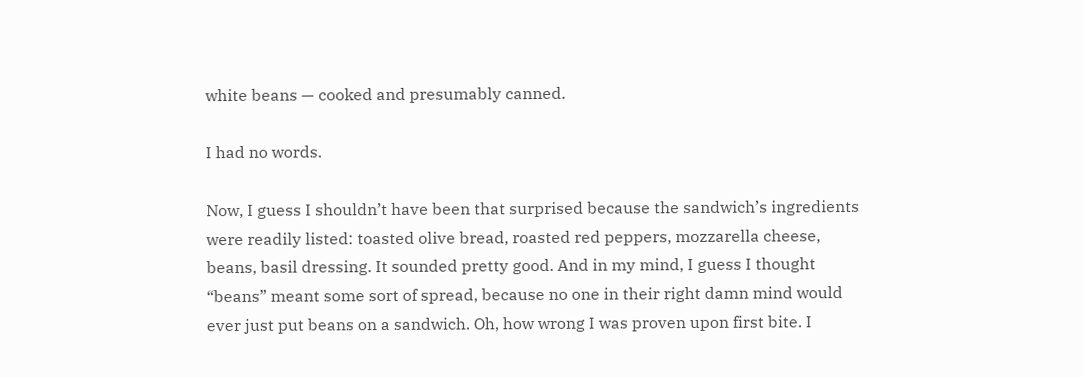white beans — cooked and presumably canned.

I had no words.

Now, I guess I shouldn’t have been that surprised because the sandwich’s ingredients were readily listed: toasted olive bread, roasted red peppers, mozzarella cheese, beans, basil dressing. It sounded pretty good. And in my mind, I guess I thought “beans” meant some sort of spread, because no one in their right damn mind would ever just put beans on a sandwich. Oh, how wrong I was proven upon first bite. I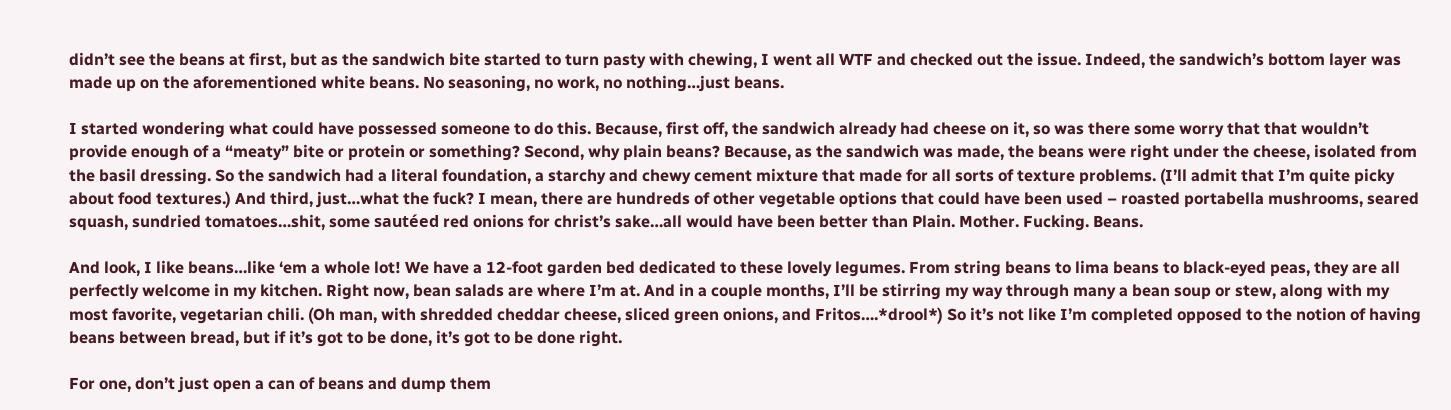didn’t see the beans at first, but as the sandwich bite started to turn pasty with chewing, I went all WTF and checked out the issue. Indeed, the sandwich’s bottom layer was made up on the aforementioned white beans. No seasoning, no work, no nothing…just beans.

I started wondering what could have possessed someone to do this. Because, first off, the sandwich already had cheese on it, so was there some worry that that wouldn’t provide enough of a “meaty” bite or protein or something? Second, why plain beans? Because, as the sandwich was made, the beans were right under the cheese, isolated from the basil dressing. So the sandwich had a literal foundation, a starchy and chewy cement mixture that made for all sorts of texture problems. (I’ll admit that I’m quite picky about food textures.) And third, just…what the fuck? I mean, there are hundreds of other vegetable options that could have been used – roasted portabella mushrooms, seared squash, sundried tomatoes…shit, some sautéed red onions for christ’s sake…all would have been better than Plain. Mother. Fucking. Beans.

And look, I like beans…like ‘em a whole lot! We have a 12-foot garden bed dedicated to these lovely legumes. From string beans to lima beans to black-eyed peas, they are all perfectly welcome in my kitchen. Right now, bean salads are where I’m at. And in a couple months, I’ll be stirring my way through many a bean soup or stew, along with my most favorite, vegetarian chili. (Oh man, with shredded cheddar cheese, sliced green onions, and Fritos….*drool*) So it’s not like I’m completed opposed to the notion of having beans between bread, but if it’s got to be done, it’s got to be done right.

For one, don’t just open a can of beans and dump them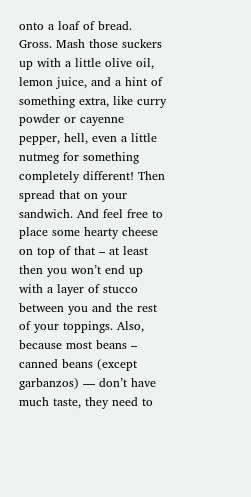onto a loaf of bread. Gross. Mash those suckers up with a little olive oil, lemon juice, and a hint of something extra, like curry powder or cayenne pepper, hell, even a little nutmeg for something completely different! Then spread that on your sandwich. And feel free to place some hearty cheese on top of that – at least then you won’t end up with a layer of stucco between you and the rest of your toppings. Also, because most beans – canned beans (except garbanzos) — don’t have much taste, they need to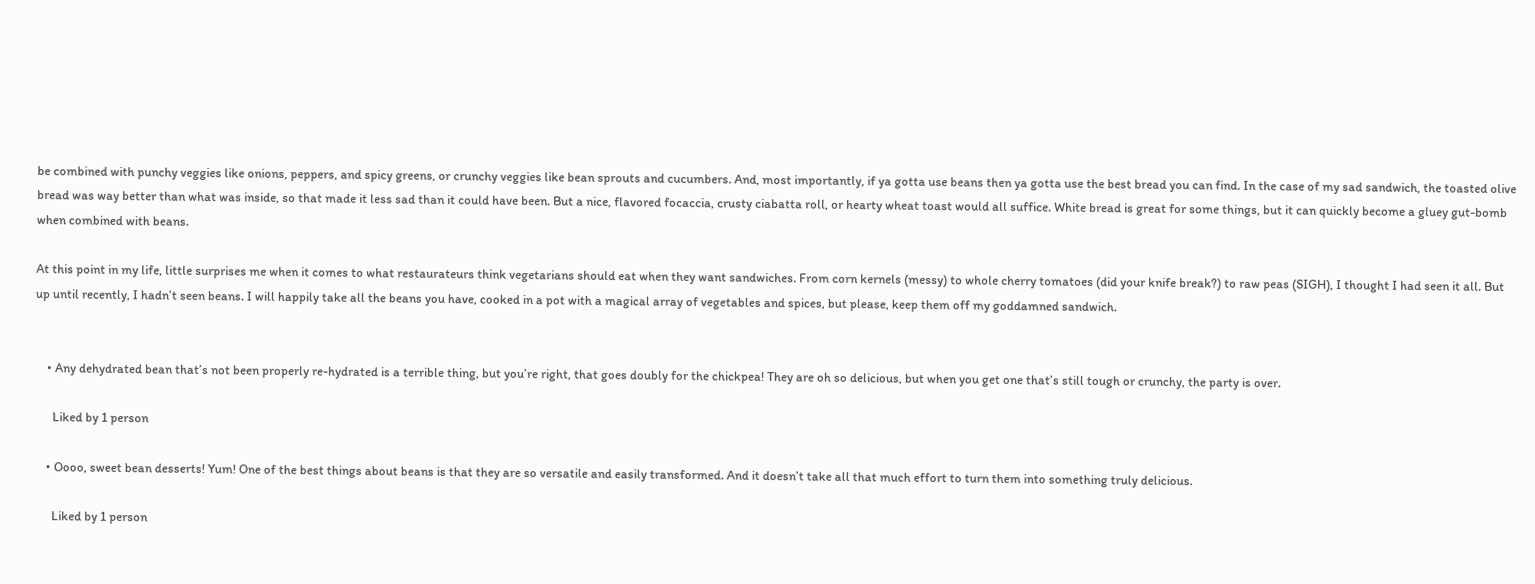be combined with punchy veggies like onions, peppers, and spicy greens, or crunchy veggies like bean sprouts and cucumbers. And, most importantly, if ya gotta use beans then ya gotta use the best bread you can find. In the case of my sad sandwich, the toasted olive bread was way better than what was inside, so that made it less sad than it could have been. But a nice, flavored focaccia, crusty ciabatta roll, or hearty wheat toast would all suffice. White bread is great for some things, but it can quickly become a gluey gut-bomb when combined with beans.

At this point in my life, little surprises me when it comes to what restaurateurs think vegetarians should eat when they want sandwiches. From corn kernels (messy) to whole cherry tomatoes (did your knife break?) to raw peas (SIGH), I thought I had seen it all. But up until recently, I hadn’t seen beans. I will happily take all the beans you have, cooked in a pot with a magical array of vegetables and spices, but please, keep them off my goddamned sandwich.


    • Any dehydrated bean that’s not been properly re-hydrated is a terrible thing, but you’re right, that goes doubly for the chickpea! They are oh so delicious, but when you get one that’s still tough or crunchy, the party is over.

      Liked by 1 person

    • Oooo, sweet bean desserts! Yum! One of the best things about beans is that they are so versatile and easily transformed. And it doesn’t take all that much effort to turn them into something truly delicious.

      Liked by 1 person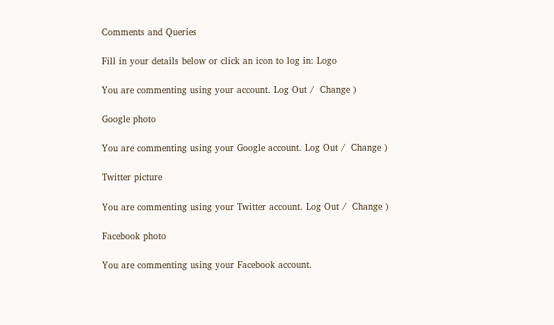Comments and Queries

Fill in your details below or click an icon to log in: Logo

You are commenting using your account. Log Out /  Change )

Google photo

You are commenting using your Google account. Log Out /  Change )

Twitter picture

You are commenting using your Twitter account. Log Out /  Change )

Facebook photo

You are commenting using your Facebook account.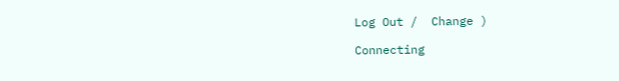Log Out /  Change )

Connecting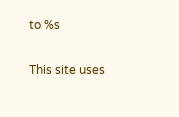to %s

This site uses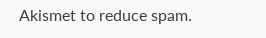Akismet to reduce spam.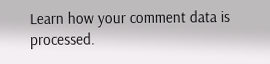Learn how your comment data is processed.